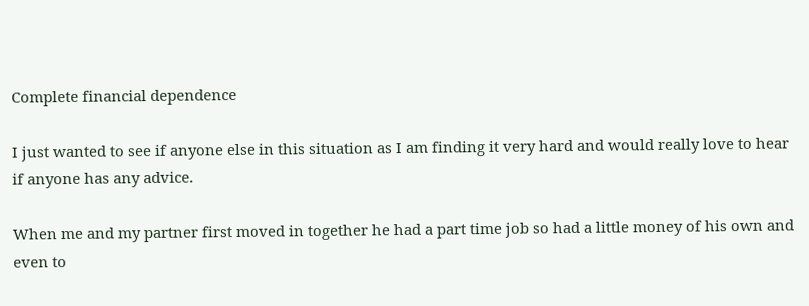Complete financial dependence

I just wanted to see if anyone else in this situation as I am finding it very hard and would really love to hear if anyone has any advice.

When me and my partner first moved in together he had a part time job so had a little money of his own and even to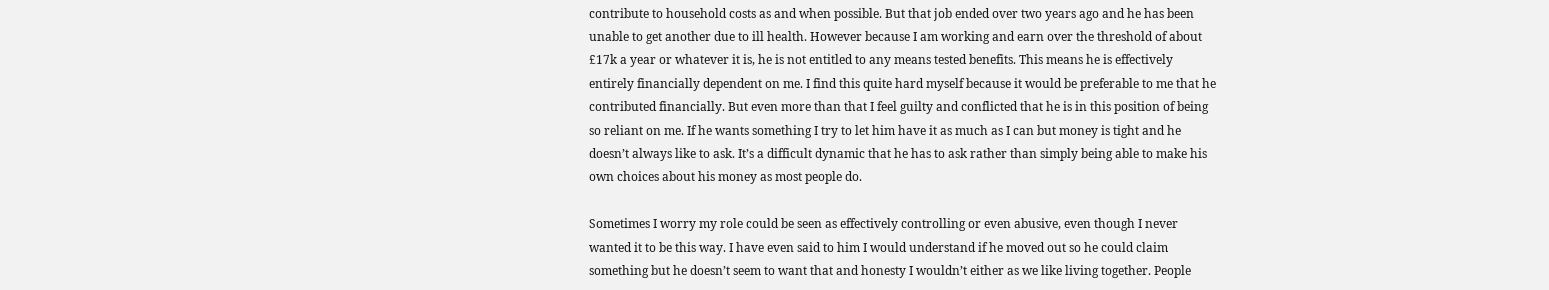contribute to household costs as and when possible. But that job ended over two years ago and he has been unable to get another due to ill health. However because I am working and earn over the threshold of about £17k a year or whatever it is, he is not entitled to any means tested benefits. This means he is effectively entirely financially dependent on me. I find this quite hard myself because it would be preferable to me that he contributed financially. But even more than that I feel guilty and conflicted that he is in this position of being so reliant on me. If he wants something I try to let him have it as much as I can but money is tight and he doesn’t always like to ask. It’s a difficult dynamic that he has to ask rather than simply being able to make his own choices about his money as most people do.

Sometimes I worry my role could be seen as effectively controlling or even abusive, even though I never wanted it to be this way. I have even said to him I would understand if he moved out so he could claim something but he doesn’t seem to want that and honesty I wouldn’t either as we like living together. People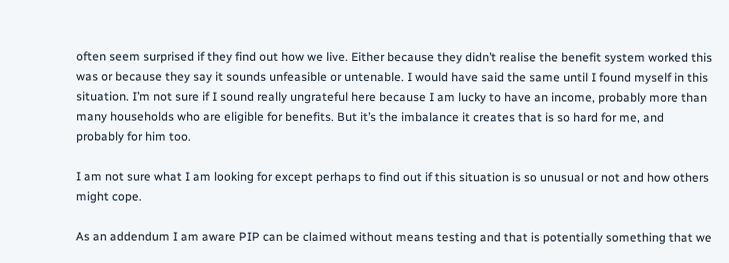often seem surprised if they find out how we live. Either because they didn’t realise the benefit system worked this was or because they say it sounds unfeasible or untenable. I would have said the same until I found myself in this situation. I’m not sure if I sound really ungrateful here because I am lucky to have an income, probably more than many households who are eligible for benefits. But it’s the imbalance it creates that is so hard for me, and probably for him too.

I am not sure what I am looking for except perhaps to find out if this situation is so unusual or not and how others might cope.

As an addendum I am aware PIP can be claimed without means testing and that is potentially something that we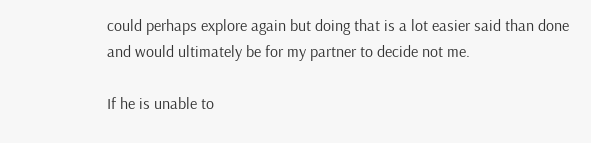could perhaps explore again but doing that is a lot easier said than done and would ultimately be for my partner to decide not me.

If he is unable to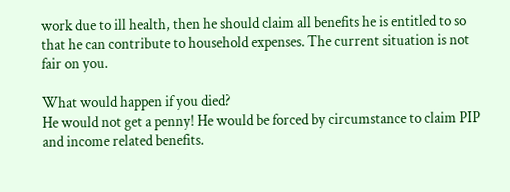work due to ill health, then he should claim all benefits he is entitled to so that he can contribute to household expenses. The current situation is not fair on you.

What would happen if you died?
He would not get a penny! He would be forced by circumstance to claim PIP and income related benefits.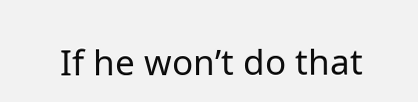If he won’t do that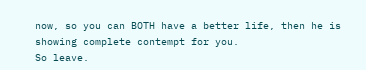now, so you can BOTH have a better life, then he is showing complete contempt for you.
So leave.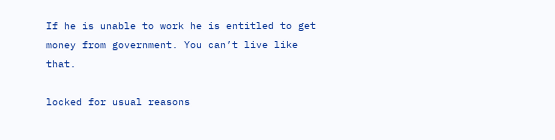If he is unable to work he is entitled to get money from government. You can’t live like that.

locked for usual reasons